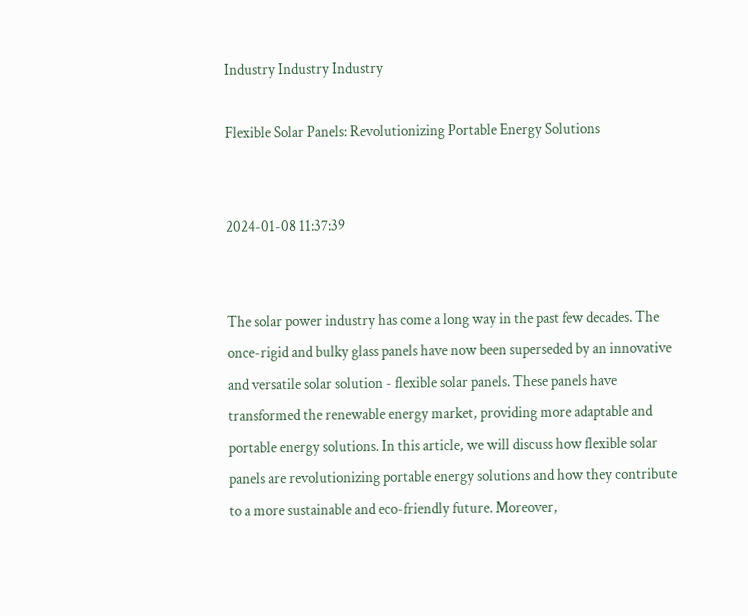Industry Industry Industry

Flexible Solar Panels: Revolutionizing Portable Energy Solutions


2024-01-08 11:37:39


The solar power industry has come a long way in the past few decades. The once-rigid and bulky glass panels have now been superseded by an innovative and versatile solar solution - flexible solar panels. These panels have transformed the renewable energy market, providing more adaptable and portable energy solutions. In this article, we will discuss how flexible solar panels are revolutionizing portable energy solutions and how they contribute to a more sustainable and eco-friendly future. Moreover,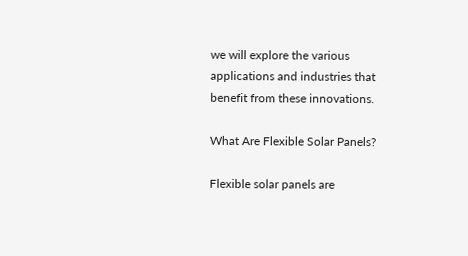we will explore the various applications and industries that benefit from these innovations.

What Are Flexible Solar Panels?

Flexible solar panels are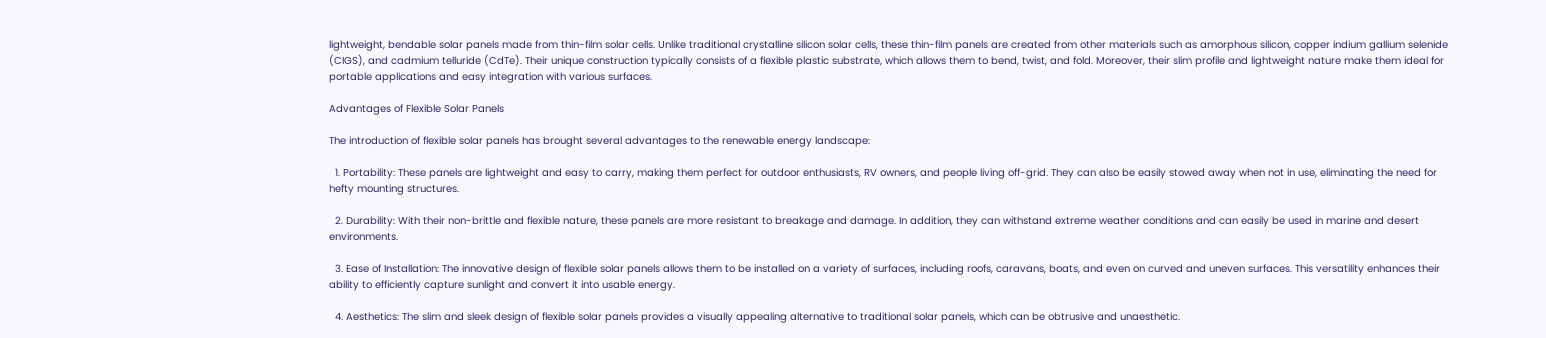lightweight, bendable solar panels made from thin-film solar cells. Unlike traditional crystalline silicon solar cells, these thin-film panels are created from other materials such as amorphous silicon, copper indium gallium selenide (CIGS), and cadmium telluride (CdTe). Their unique construction typically consists of a flexible plastic substrate, which allows them to bend, twist, and fold. Moreover, their slim profile and lightweight nature make them ideal for portable applications and easy integration with various surfaces.

Advantages of Flexible Solar Panels

The introduction of flexible solar panels has brought several advantages to the renewable energy landscape:

  1. Portability: These panels are lightweight and easy to carry, making them perfect for outdoor enthusiasts, RV owners, and people living off-grid. They can also be easily stowed away when not in use, eliminating the need for hefty mounting structures.

  2. Durability: With their non-brittle and flexible nature, these panels are more resistant to breakage and damage. In addition, they can withstand extreme weather conditions and can easily be used in marine and desert environments.

  3. Ease of Installation: The innovative design of flexible solar panels allows them to be installed on a variety of surfaces, including roofs, caravans, boats, and even on curved and uneven surfaces. This versatility enhances their ability to efficiently capture sunlight and convert it into usable energy.

  4. Aesthetics: The slim and sleek design of flexible solar panels provides a visually appealing alternative to traditional solar panels, which can be obtrusive and unaesthetic.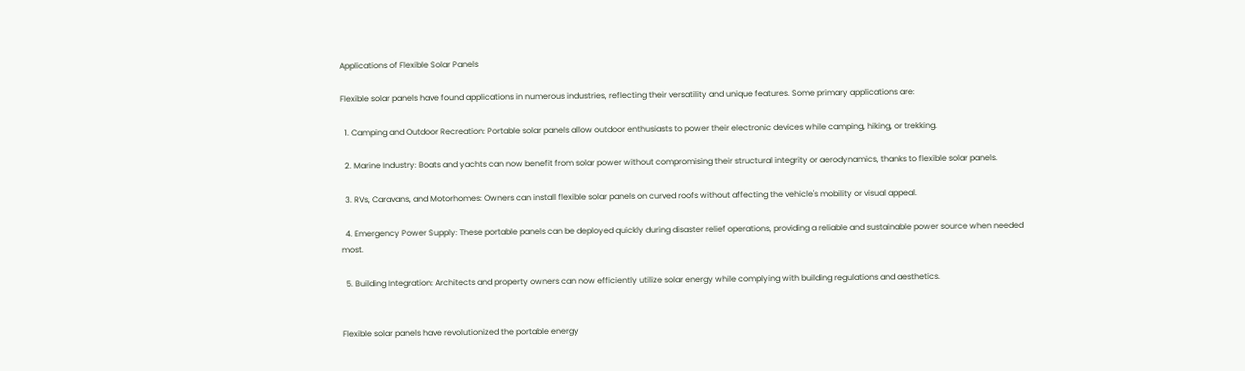Applications of Flexible Solar Panels

Flexible solar panels have found applications in numerous industries, reflecting their versatility and unique features. Some primary applications are:

  1. Camping and Outdoor Recreation: Portable solar panels allow outdoor enthusiasts to power their electronic devices while camping, hiking, or trekking.

  2. Marine Industry: Boats and yachts can now benefit from solar power without compromising their structural integrity or aerodynamics, thanks to flexible solar panels.

  3. RVs, Caravans, and Motorhomes: Owners can install flexible solar panels on curved roofs without affecting the vehicle's mobility or visual appeal.

  4. Emergency Power Supply: These portable panels can be deployed quickly during disaster relief operations, providing a reliable and sustainable power source when needed most.

  5. Building Integration: Architects and property owners can now efficiently utilize solar energy while complying with building regulations and aesthetics.


Flexible solar panels have revolutionized the portable energy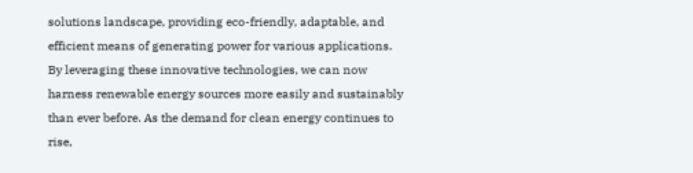solutions landscape, providing eco-friendly, adaptable, and efficient means of generating power for various applications. By leveraging these innovative technologies, we can now harness renewable energy sources more easily and sustainably than ever before. As the demand for clean energy continues to rise,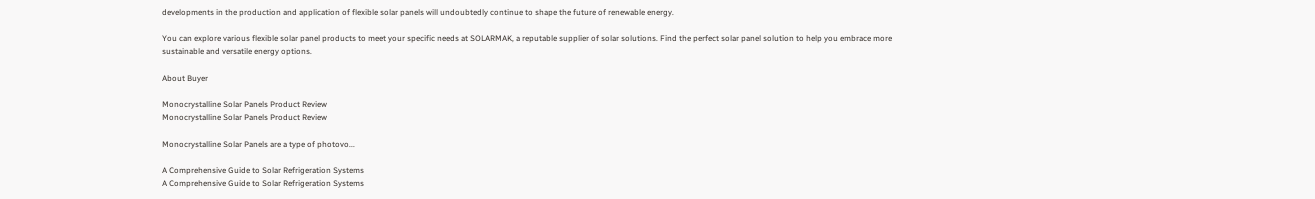developments in the production and application of flexible solar panels will undoubtedly continue to shape the future of renewable energy.

You can explore various flexible solar panel products to meet your specific needs at SOLARMAK, a reputable supplier of solar solutions. Find the perfect solar panel solution to help you embrace more sustainable and versatile energy options.

About Buyer

Monocrystalline Solar Panels Product Review
Monocrystalline Solar Panels Product Review

Monocrystalline Solar Panels are a type of photovo...

A Comprehensive Guide to Solar Refrigeration Systems
A Comprehensive Guide to Solar Refrigeration Systems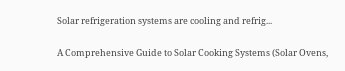Solar refrigeration systems are cooling and refrig...

A Comprehensive Guide to Solar Cooking Systems (Solar Ovens,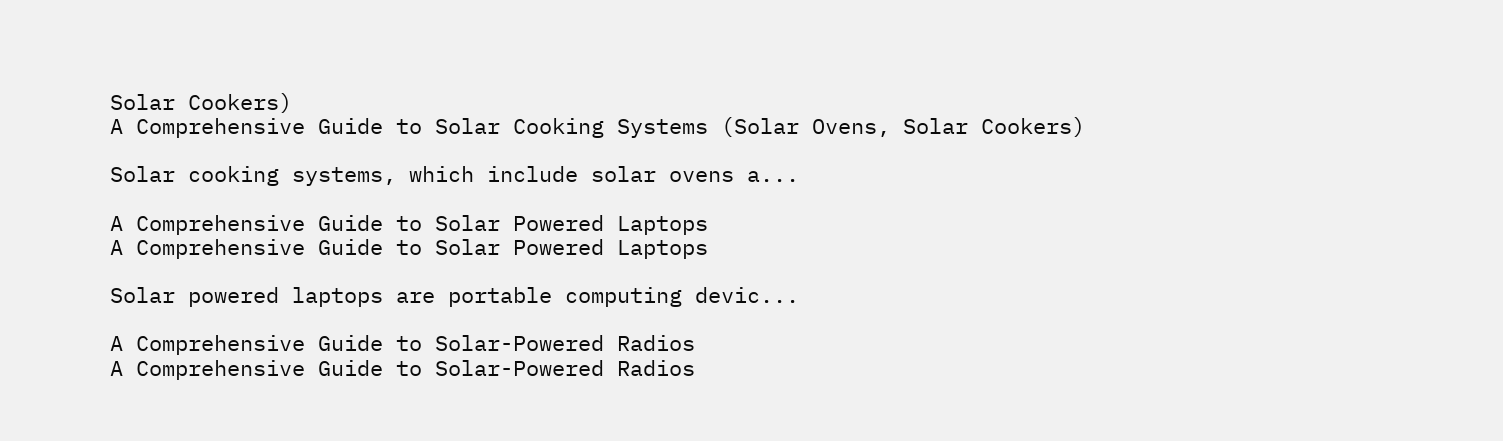Solar Cookers)
A Comprehensive Guide to Solar Cooking Systems (Solar Ovens, Solar Cookers)

Solar cooking systems, which include solar ovens a...

A Comprehensive Guide to Solar Powered Laptops
A Comprehensive Guide to Solar Powered Laptops

Solar powered laptops are portable computing devic...

A Comprehensive Guide to Solar-Powered Radios
A Comprehensive Guide to Solar-Powered Radios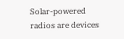Solar-powered radios are devices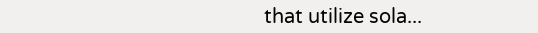that utilize sola...